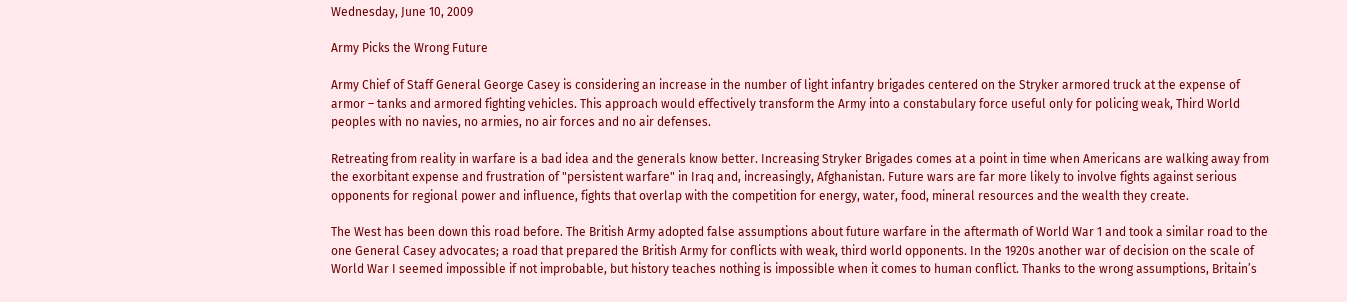Wednesday, June 10, 2009

Army Picks the Wrong Future

Army Chief of Staff General George Casey is considering an increase in the number of light infantry brigades centered on the Stryker armored truck at the expense of armor – tanks and armored fighting vehicles. This approach would effectively transform the Army into a constabulary force useful only for policing weak, Third World peoples with no navies, no armies, no air forces and no air defenses.

Retreating from reality in warfare is a bad idea and the generals know better. Increasing Stryker Brigades comes at a point in time when Americans are walking away from the exorbitant expense and frustration of "persistent warfare" in Iraq and, increasingly, Afghanistan. Future wars are far more likely to involve fights against serious opponents for regional power and influence, fights that overlap with the competition for energy, water, food, mineral resources and the wealth they create.

The West has been down this road before. The British Army adopted false assumptions about future warfare in the aftermath of World War 1 and took a similar road to the one General Casey advocates; a road that prepared the British Army for conflicts with weak, third world opponents. In the 1920s another war of decision on the scale of World War I seemed impossible if not improbable, but history teaches nothing is impossible when it comes to human conflict. Thanks to the wrong assumptions, Britain’s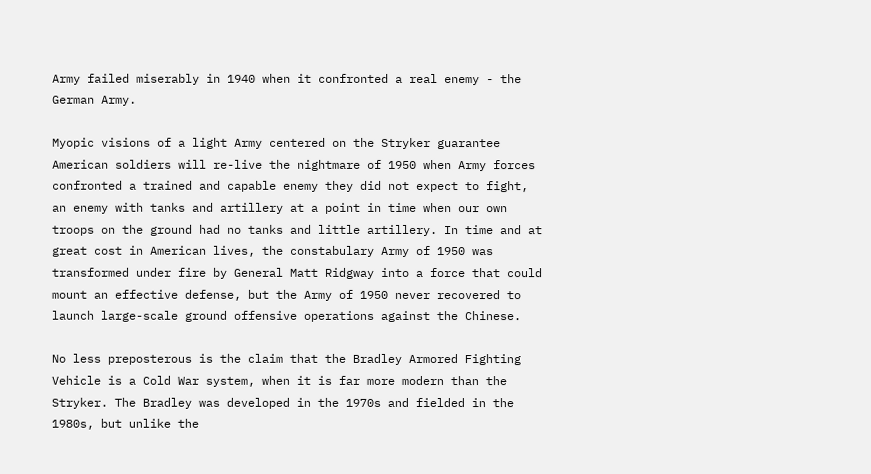Army failed miserably in 1940 when it confronted a real enemy - the German Army.

Myopic visions of a light Army centered on the Stryker guarantee American soldiers will re-live the nightmare of 1950 when Army forces confronted a trained and capable enemy they did not expect to fight, an enemy with tanks and artillery at a point in time when our own troops on the ground had no tanks and little artillery. In time and at great cost in American lives, the constabulary Army of 1950 was transformed under fire by General Matt Ridgway into a force that could mount an effective defense, but the Army of 1950 never recovered to launch large-scale ground offensive operations against the Chinese.

No less preposterous is the claim that the Bradley Armored Fighting Vehicle is a Cold War system, when it is far more modern than the Stryker. The Bradley was developed in the 1970s and fielded in the 1980s, but unlike the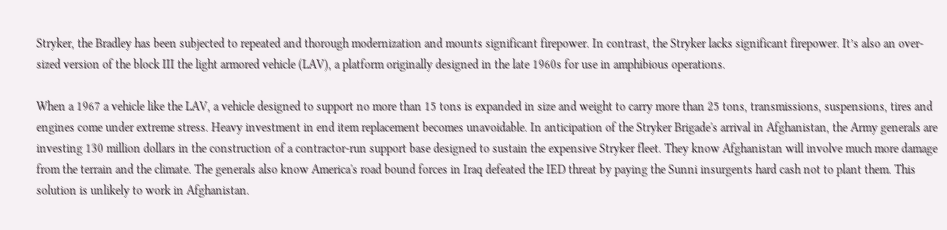Stryker, the Bradley has been subjected to repeated and thorough modernization and mounts significant firepower. In contrast, the Stryker lacks significant firepower. It’s also an over-sized version of the block III the light armored vehicle (LAV), a platform originally designed in the late 1960s for use in amphibious operations.

When a 1967 a vehicle like the LAV, a vehicle designed to support no more than 15 tons is expanded in size and weight to carry more than 25 tons, transmissions, suspensions, tires and engines come under extreme stress. Heavy investment in end item replacement becomes unavoidable. In anticipation of the Stryker Brigade's arrival in Afghanistan, the Army generals are investing 130 million dollars in the construction of a contractor-run support base designed to sustain the expensive Stryker fleet. They know Afghanistan will involve much more damage from the terrain and the climate. The generals also know America's road bound forces in Iraq defeated the IED threat by paying the Sunni insurgents hard cash not to plant them. This solution is unlikely to work in Afghanistan.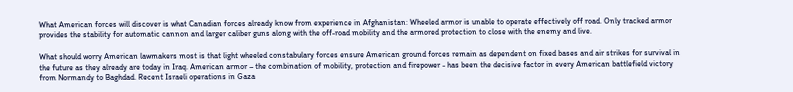What American forces will discover is what Canadian forces already know from experience in Afghanistan: Wheeled armor is unable to operate effectively off road. Only tracked armor provides the stability for automatic cannon and larger caliber guns along with the off-road mobility and the armored protection to close with the enemy and live.

What should worry American lawmakers most is that light wheeled constabulary forces ensure American ground forces remain as dependent on fixed bases and air strikes for survival in the future as they already are today in Iraq. American armor – the combination of mobility, protection and firepower - has been the decisive factor in every American battlefield victory from Normandy to Baghdad. Recent Israeli operations in Gaza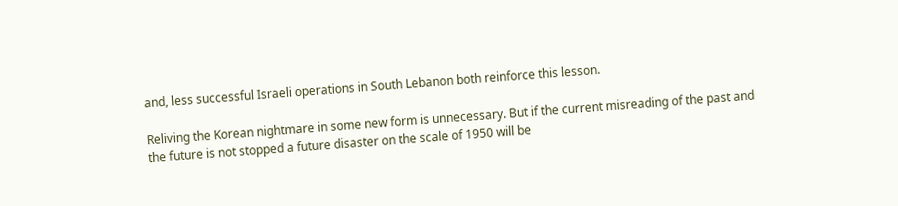and, less successful Israeli operations in South Lebanon both reinforce this lesson.

Reliving the Korean nightmare in some new form is unnecessary. But if the current misreading of the past and the future is not stopped a future disaster on the scale of 1950 will be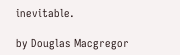inevitable.

by Douglas Macgregor